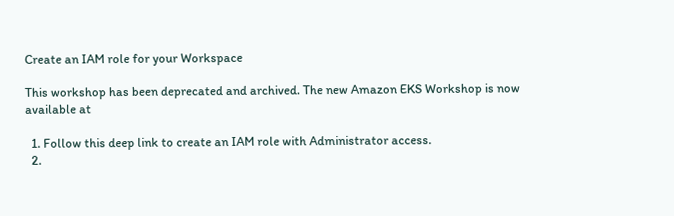Create an IAM role for your Workspace

This workshop has been deprecated and archived. The new Amazon EKS Workshop is now available at

  1. Follow this deep link to create an IAM role with Administrator access.
  2.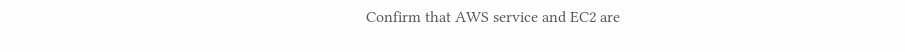Confirm that AWS service and EC2 are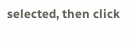selected, then click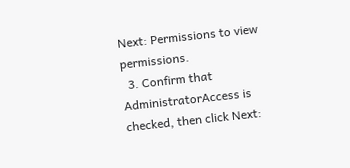Next: Permissions to view permissions.
  3. Confirm that AdministratorAccess is checked, then click Next: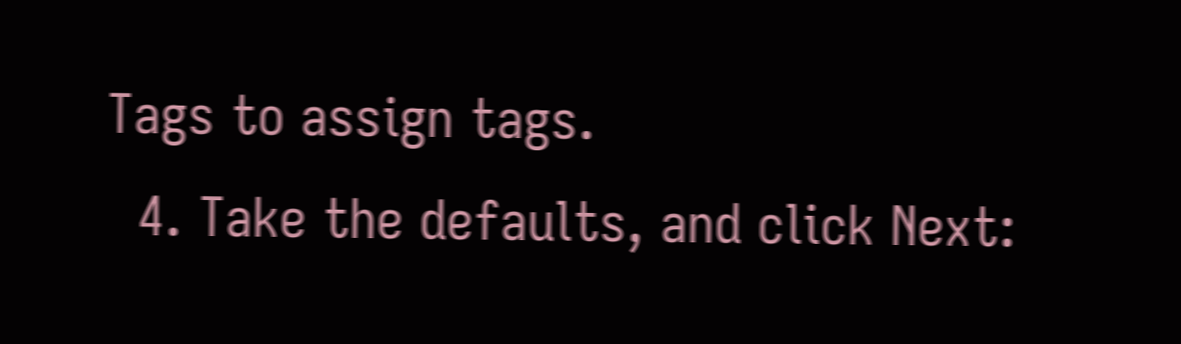Tags to assign tags.
  4. Take the defaults, and click Next: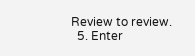Review to review.
  5. Enter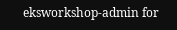eksworkshop-admin for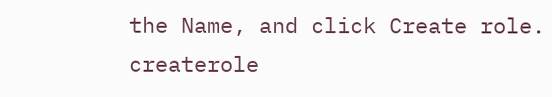the Name, and click Create role. createrole